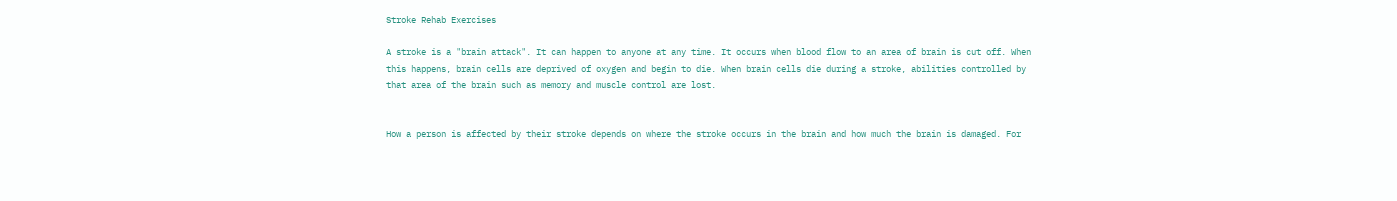Stroke Rehab Exercises

A stroke is a "brain attack". It can happen to anyone at any time. It occurs when blood flow to an area of brain is cut off. When this happens, brain cells are deprived of oxygen and begin to die. When brain cells die during a stroke, abilities controlled by that area of the brain such as memory and muscle control are lost.


How a person is affected by their stroke depends on where the stroke occurs in the brain and how much the brain is damaged. For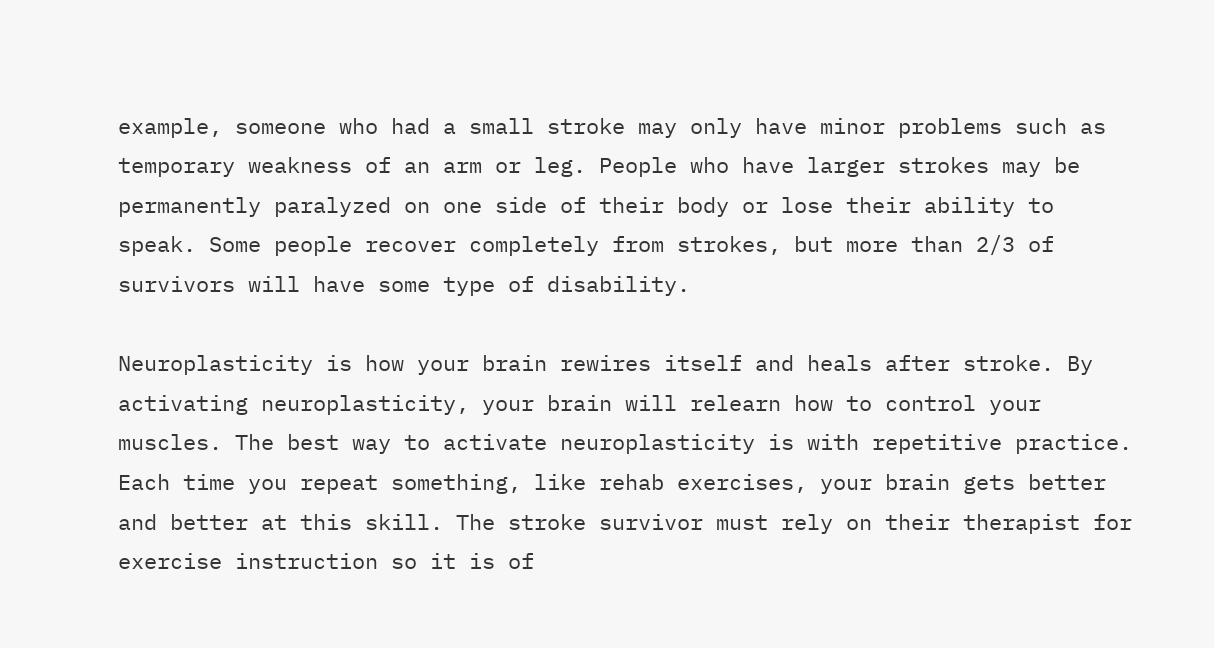example, someone who had a small stroke may only have minor problems such as temporary weakness of an arm or leg. People who have larger strokes may be permanently paralyzed on one side of their body or lose their ability to speak. Some people recover completely from strokes, but more than 2/3 of survivors will have some type of disability.

Neuroplasticity is how your brain rewires itself and heals after stroke. By activating neuroplasticity, your brain will relearn how to control your muscles. The best way to activate neuroplasticity is with repetitive practice. Each time you repeat something, like rehab exercises, your brain gets better and better at this skill. The stroke survivor must rely on their therapist for exercise instruction so it is of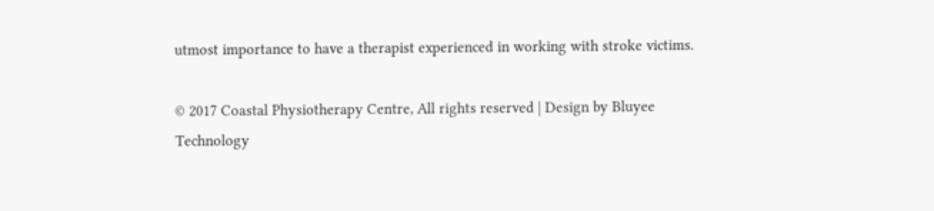utmost importance to have a therapist experienced in working with stroke victims.

© 2017 Coastal Physiotherapy Centre, All rights reserved | Design by Bluyee Technology